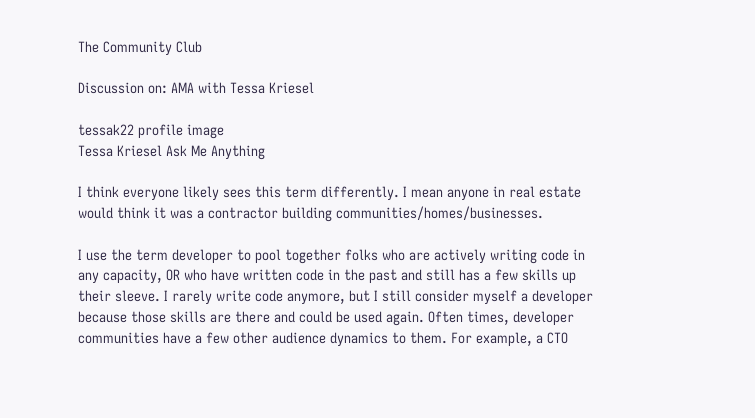The Community Club

Discussion on: AMA with Tessa Kriesel

tessak22 profile image
Tessa Kriesel Ask Me Anything

I think everyone likely sees this term differently. I mean anyone in real estate would think it was a contractor building communities/homes/businesses.

I use the term developer to pool together folks who are actively writing code in any capacity, OR who have written code in the past and still has a few skills up their sleeve. I rarely write code anymore, but I still consider myself a developer because those skills are there and could be used again. Often times, developer communities have a few other audience dynamics to them. For example, a CTO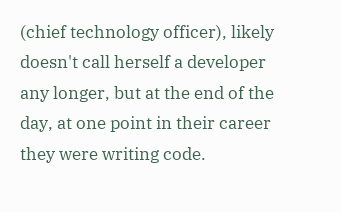(chief technology officer), likely doesn't call herself a developer any longer, but at the end of the day, at one point in their career they were writing code.